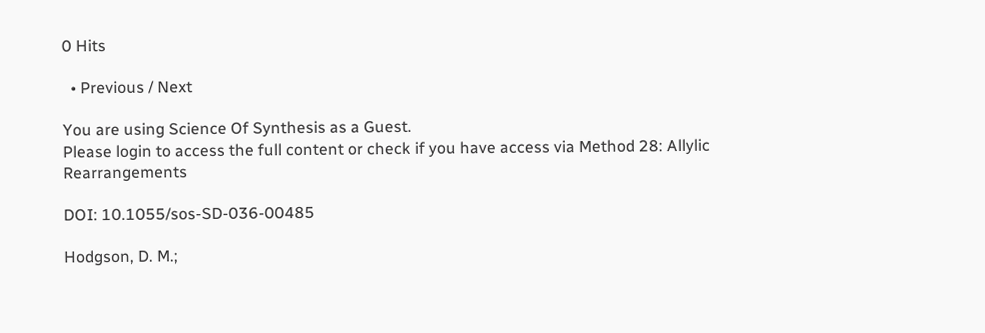0 Hits

  • Previous / Next

You are using Science Of Synthesis as a Guest.
Please login to access the full content or check if you have access via Method 28: Allylic Rearrangements

DOI: 10.1055/sos-SD-036-00485

Hodgson, D. M.;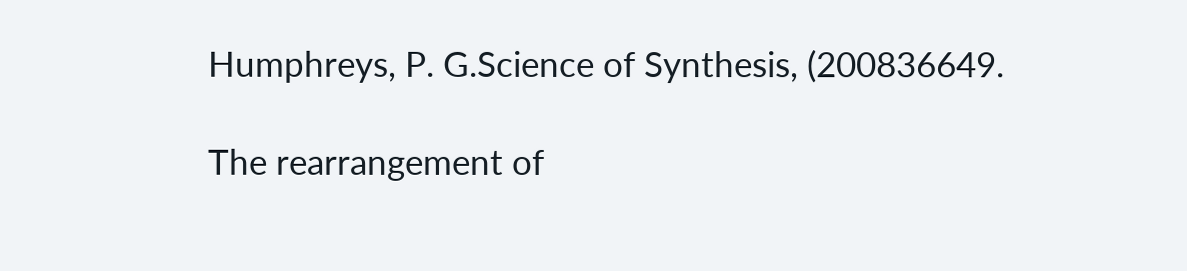Humphreys, P. G.Science of Synthesis, (200836649.

The rearrangement of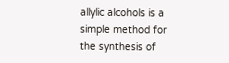allylic alcohols is a simple method for the synthesis of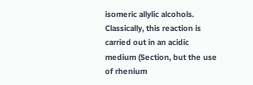isomeric allylic alcohols. Classically, this reaction is carried out in an acidic medium (Section, but the use of rhenium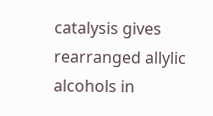catalysis gives rearranged allylic alcohols in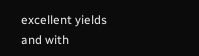excellent yields and with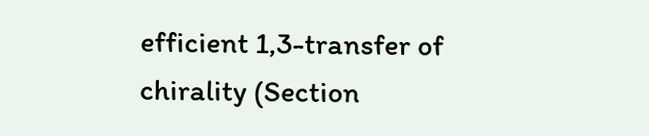efficient 1,3-transfer of chirality (Section